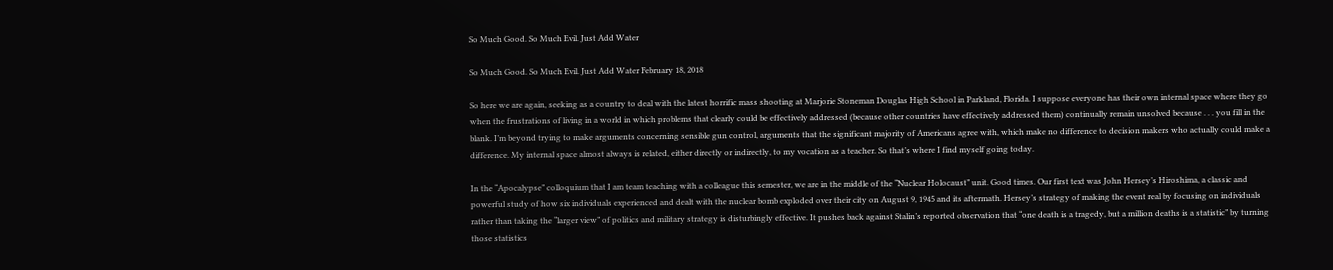So Much Good. So Much Evil. Just Add Water

So Much Good. So Much Evil. Just Add Water February 18, 2018

So here we are again, seeking as a country to deal with the latest horrific mass shooting at Marjorie Stoneman Douglas High School in Parkland, Florida. I suppose everyone has their own internal space where they go when the frustrations of living in a world in which problems that clearly could be effectively addressed (because other countries have effectively addressed them) continually remain unsolved because . . . you fill in the blank. I’m beyond trying to make arguments concerning sensible gun control, arguments that the significant majority of Americans agree with, which make no difference to decision makers who actually could make a difference. My internal space almost always is related, either directly or indirectly, to my vocation as a teacher. So that’s where I find myself going today.

In the “Apocalypse” colloquium that I am team teaching with a colleague this semester, we are in the middle of the “Nuclear Holocaust” unit. Good times. Our first text was John Hersey’s Hiroshima, a classic and powerful study of how six individuals experienced and dealt with the nuclear bomb exploded over their city on August 9, 1945 and its aftermath. Hersey’s strategy of making the event real by focusing on individuals rather than taking the “larger view” of politics and military strategy is disturbingly effective. It pushes back against Stalin’s reported observation that “one death is a tragedy, but a million deaths is a statistic” by turning those statistics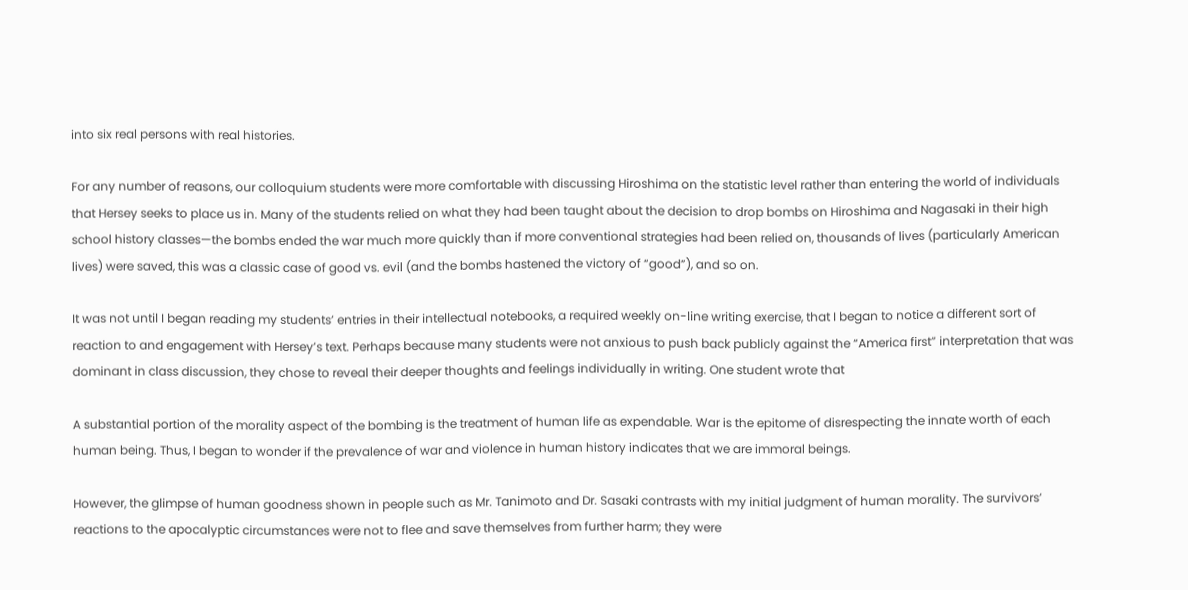into six real persons with real histories.

For any number of reasons, our colloquium students were more comfortable with discussing Hiroshima on the statistic level rather than entering the world of individuals that Hersey seeks to place us in. Many of the students relied on what they had been taught about the decision to drop bombs on Hiroshima and Nagasaki in their high school history classes—the bombs ended the war much more quickly than if more conventional strategies had been relied on, thousands of lives (particularly American lives) were saved, this was a classic case of good vs. evil (and the bombs hastened the victory of “good”), and so on.

It was not until I began reading my students’ entries in their intellectual notebooks, a required weekly on-line writing exercise, that I began to notice a different sort of reaction to and engagement with Hersey’s text. Perhaps because many students were not anxious to push back publicly against the “America first” interpretation that was dominant in class discussion, they chose to reveal their deeper thoughts and feelings individually in writing. One student wrote that

A substantial portion of the morality aspect of the bombing is the treatment of human life as expendable. War is the epitome of disrespecting the innate worth of each human being. Thus, I began to wonder if the prevalence of war and violence in human history indicates that we are immoral beings.

However, the glimpse of human goodness shown in people such as Mr. Tanimoto and Dr. Sasaki contrasts with my initial judgment of human morality. The survivors’ reactions to the apocalyptic circumstances were not to flee and save themselves from further harm; they were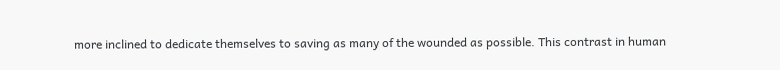more inclined to dedicate themselves to saving as many of the wounded as possible. This contrast in human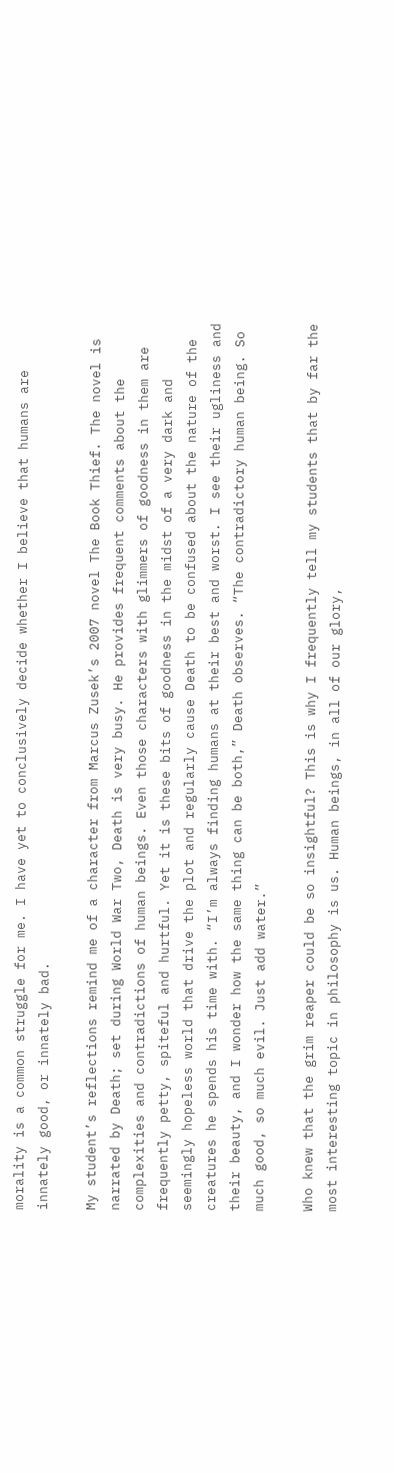morality is a common struggle for me. I have yet to conclusively decide whether I believe that humans are innately good, or innately bad.

My student’s reflections remind me of a character from Marcus Zusek’s 2007 novel The Book Thief. The novel is narrated by Death; set during World War Two, Death is very busy. He provides frequent comments about the complexities and contradictions of human beings. Even those characters with glimmers of goodness in them are frequently petty, spiteful and hurtful. Yet it is these bits of goodness in the midst of a very dark and seemingly hopeless world that drive the plot and regularly cause Death to be confused about the nature of the creatures he spends his time with. “I’m always finding humans at their best and worst. I see their ugliness and their beauty, and I wonder how the same thing can be both,” Death observes. “The contradictory human being. So much good, so much evil. Just add water.”

Who knew that the grim reaper could be so insightful? This is why I frequently tell my students that by far the most interesting topic in philosophy is us. Human beings, in all of our glory,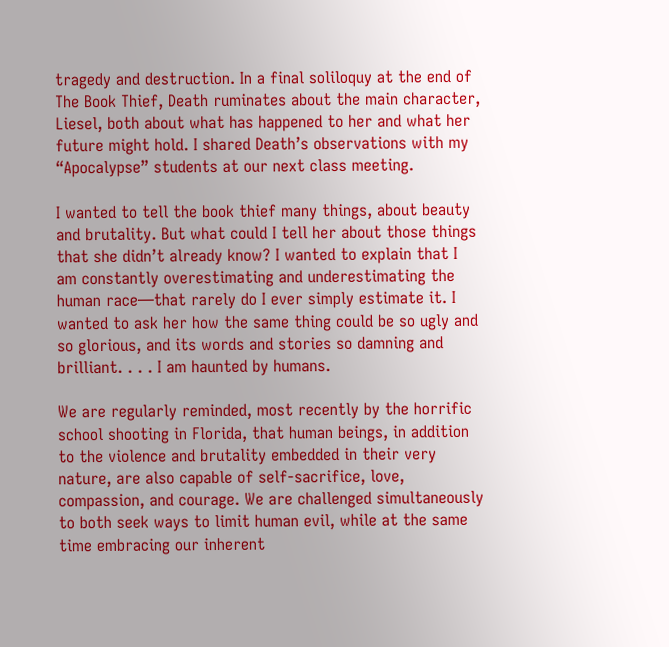tragedy and destruction. In a final soliloquy at the end of The Book Thief, Death ruminates about the main character, Liesel, both about what has happened to her and what her future might hold. I shared Death’s observations with my “Apocalypse” students at our next class meeting.

I wanted to tell the book thief many things, about beauty and brutality. But what could I tell her about those things that she didn’t already know? I wanted to explain that I am constantly overestimating and underestimating the human race—that rarely do I ever simply estimate it. I wanted to ask her how the same thing could be so ugly and so glorious, and its words and stories so damning and brilliant. . . . I am haunted by humans.

We are regularly reminded, most recently by the horrific school shooting in Florida, that human beings, in addition to the violence and brutality embedded in their very nature, are also capable of self-sacrifice, love, compassion, and courage. We are challenged simultaneously to both seek ways to limit human evil, while at the same time embracing our inherent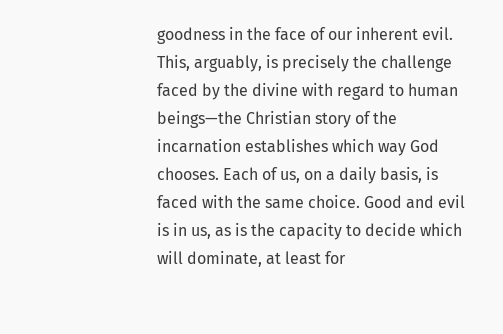goodness in the face of our inherent evil. This, arguably, is precisely the challenge faced by the divine with regard to human beings—the Christian story of the incarnation establishes which way God chooses. Each of us, on a daily basis, is faced with the same choice. Good and evil is in us, as is the capacity to decide which will dominate, at least for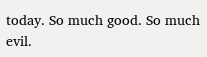today. So much good. So much evil.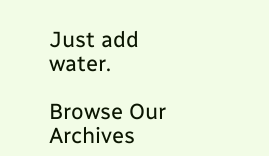Just add water.

Browse Our Archives